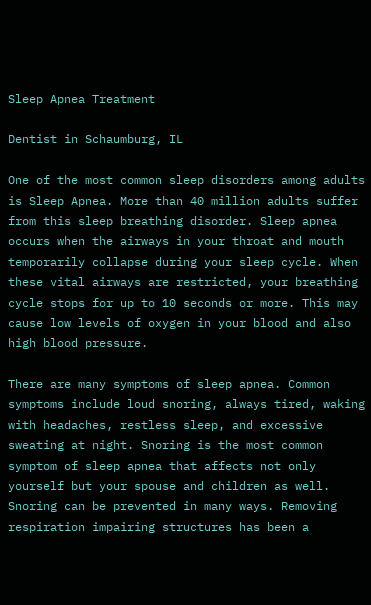Sleep Apnea Treatment

Dentist in Schaumburg, IL

One of the most common sleep disorders among adults is Sleep Apnea. More than 40 million adults suffer from this sleep breathing disorder. Sleep apnea occurs when the airways in your throat and mouth temporarily collapse during your sleep cycle. When these vital airways are restricted, your breathing cycle stops for up to 10 seconds or more. This may cause low levels of oxygen in your blood and also high blood pressure.

There are many symptoms of sleep apnea. Common symptoms include loud snoring, always tired, waking with headaches, restless sleep, and excessive sweating at night. Snoring is the most common symptom of sleep apnea that affects not only yourself but your spouse and children as well. Snoring can be prevented in many ways. Removing respiration impairing structures has been a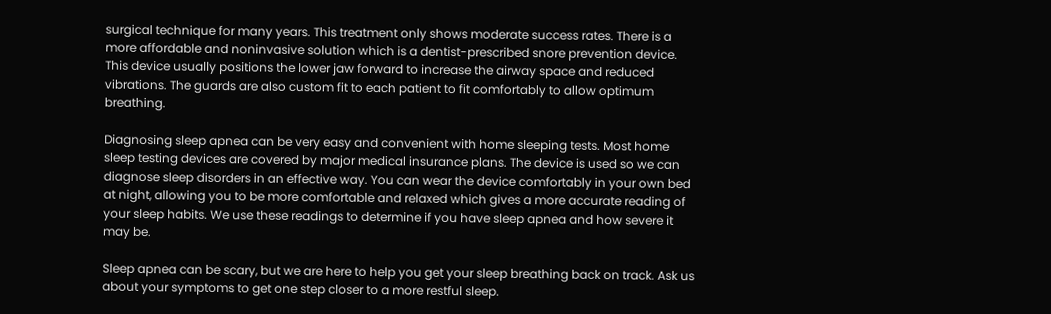surgical technique for many years. This treatment only shows moderate success rates. There is a more affordable and noninvasive solution which is a dentist-prescribed snore prevention device. This device usually positions the lower jaw forward to increase the airway space and reduced vibrations. The guards are also custom fit to each patient to fit comfortably to allow optimum breathing.

Diagnosing sleep apnea can be very easy and convenient with home sleeping tests. Most home sleep testing devices are covered by major medical insurance plans. The device is used so we can diagnose sleep disorders in an effective way. You can wear the device comfortably in your own bed at night, allowing you to be more comfortable and relaxed which gives a more accurate reading of your sleep habits. We use these readings to determine if you have sleep apnea and how severe it may be.

Sleep apnea can be scary, but we are here to help you get your sleep breathing back on track. Ask us about your symptoms to get one step closer to a more restful sleep.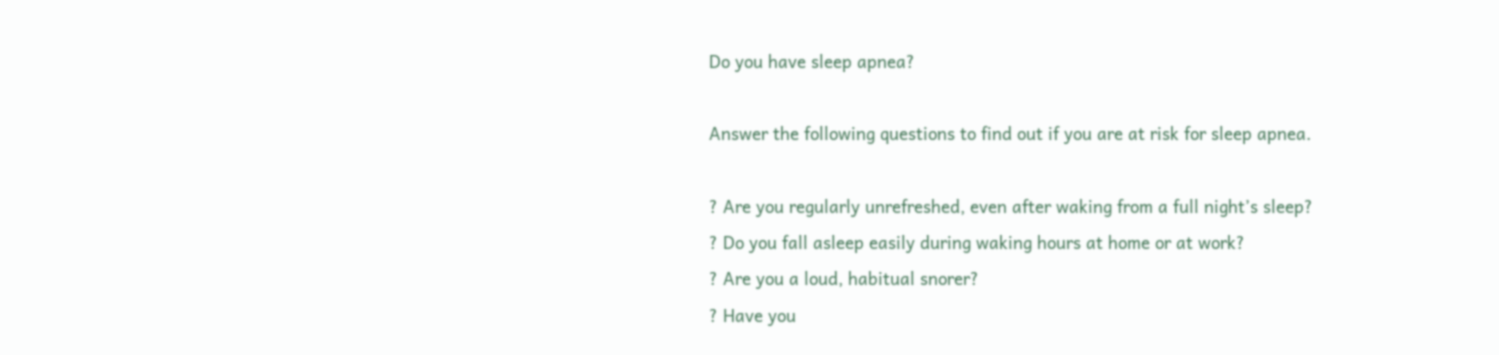Do you have sleep apnea?

Answer the following questions to find out if you are at risk for sleep apnea.

? Are you regularly unrefreshed, even after waking from a full night’s sleep?
? Do you fall asleep easily during waking hours at home or at work?
? Are you a loud, habitual snorer?
? Have you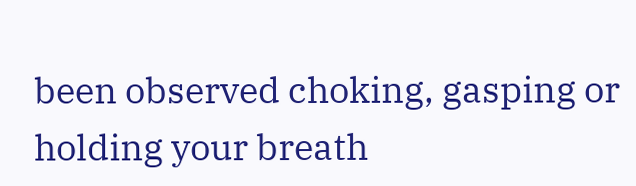been observed choking, gasping or holding your breath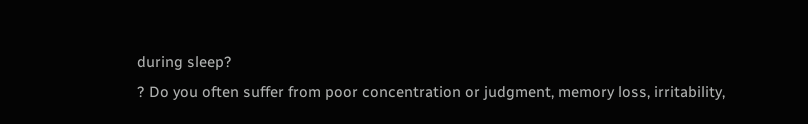during sleep?
? Do you often suffer from poor concentration or judgment, memory loss, irritability,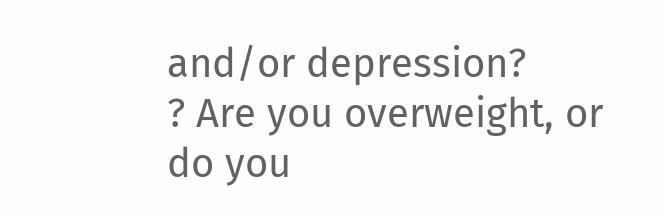and/or depression?
? Are you overweight, or do you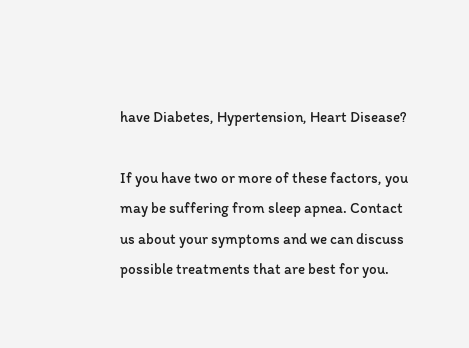have Diabetes, Hypertension, Heart Disease?

If you have two or more of these factors, you may be suffering from sleep apnea. Contact us about your symptoms and we can discuss possible treatments that are best for you.